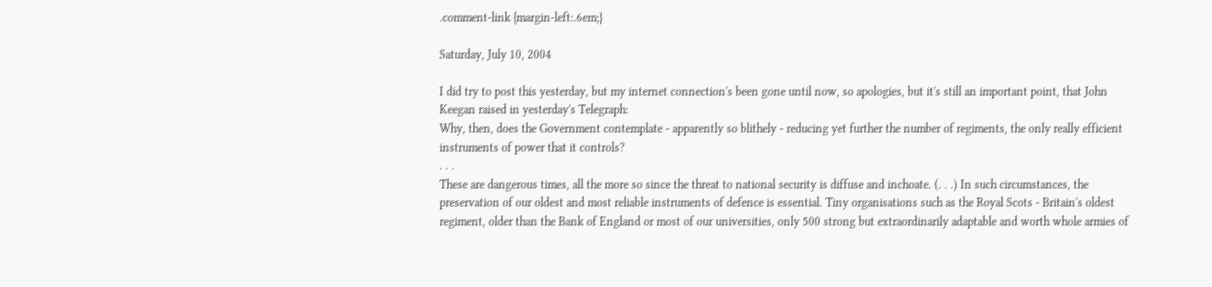.comment-link {margin-left:.6em;}

Saturday, July 10, 2004

I did try to post this yesterday, but my internet connection's been gone until now, so apologies, but it's still an important point, that John Keegan raised in yesterday's Telegraph:
Why, then, does the Government contemplate - apparently so blithely - reducing yet further the number of regiments, the only really efficient instruments of power that it controls?
. . .
These are dangerous times, all the more so since the threat to national security is diffuse and inchoate. (. . .) In such circumstances, the preservation of our oldest and most reliable instruments of defence is essential. Tiny organisations such as the Royal Scots - Britain's oldest regiment, older than the Bank of England or most of our universities, only 500 strong but extraordinarily adaptable and worth whole armies of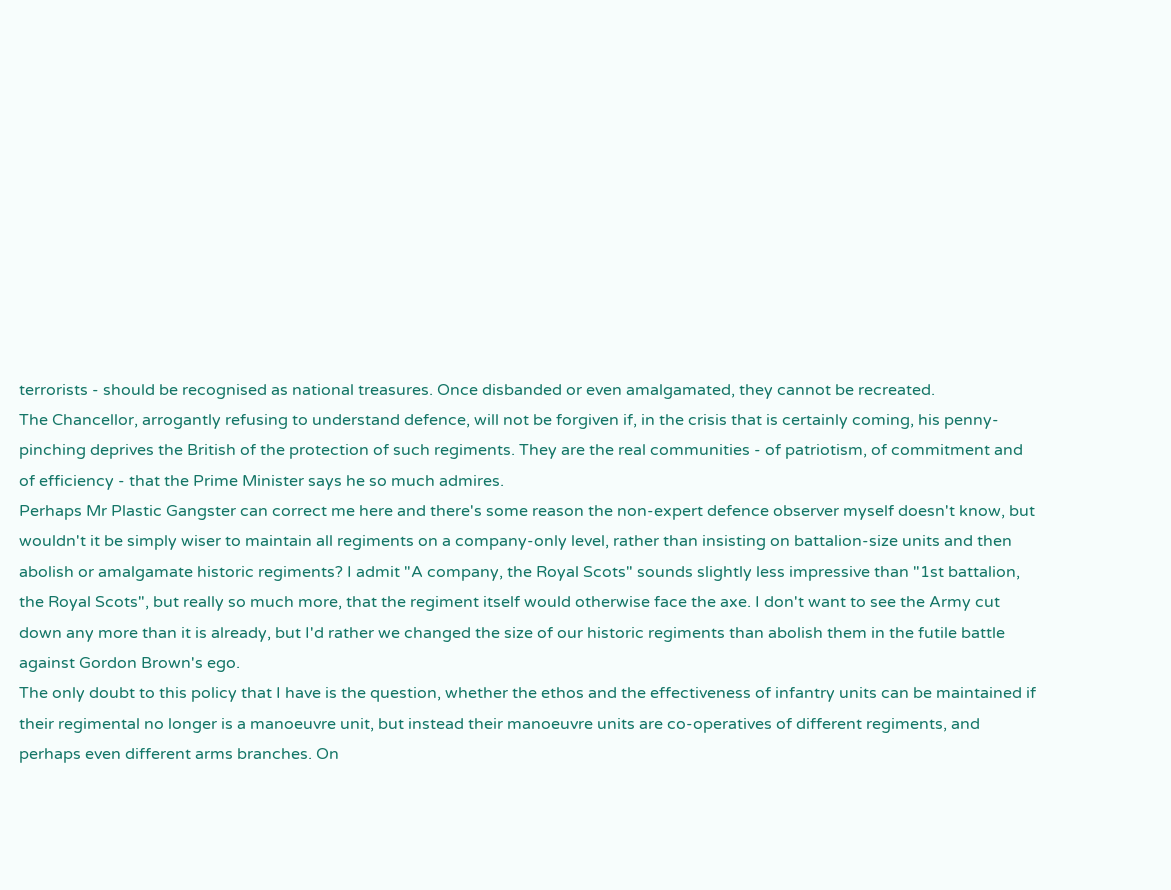terrorists - should be recognised as national treasures. Once disbanded or even amalgamated, they cannot be recreated.
The Chancellor, arrogantly refusing to understand defence, will not be forgiven if, in the crisis that is certainly coming, his penny-pinching deprives the British of the protection of such regiments. They are the real communities - of patriotism, of commitment and of efficiency - that the Prime Minister says he so much admires.
Perhaps Mr Plastic Gangster can correct me here and there's some reason the non-expert defence observer myself doesn't know, but wouldn't it be simply wiser to maintain all regiments on a company-only level, rather than insisting on battalion-size units and then abolish or amalgamate historic regiments? I admit "A company, the Royal Scots" sounds slightly less impressive than "1st battalion, the Royal Scots", but really so much more, that the regiment itself would otherwise face the axe. I don't want to see the Army cut down any more than it is already, but I'd rather we changed the size of our historic regiments than abolish them in the futile battle against Gordon Brown's ego.
The only doubt to this policy that I have is the question, whether the ethos and the effectiveness of infantry units can be maintained if their regimental no longer is a manoeuvre unit, but instead their manoeuvre units are co-operatives of different regiments, and perhaps even different arms branches. On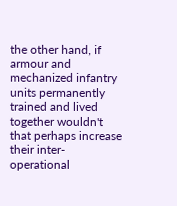the other hand, if armour and mechanized infantry units permanently trained and lived together wouldn't that perhaps increase their inter-operational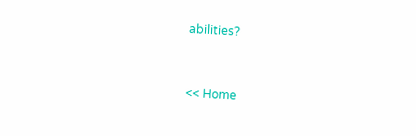abilities?


<< Home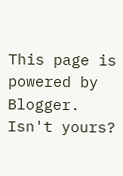This page is powered by Blogger. Isn't yours?